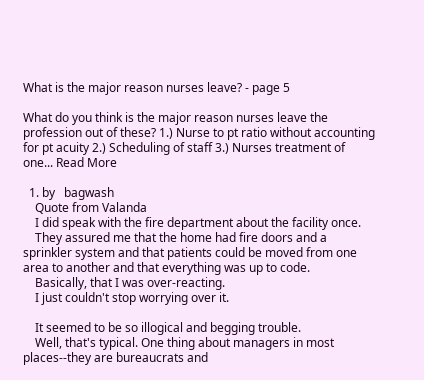What is the major reason nurses leave? - page 5

What do you think is the major reason nurses leave the profession out of these? 1.) Nurse to pt ratio without accounting for pt acuity 2.) Scheduling of staff 3.) Nurses treatment of one... Read More

  1. by   bagwash
    Quote from Valanda
    I did speak with the fire department about the facility once.
    They assured me that the home had fire doors and a sprinkler system and that patients could be moved from one area to another and that everything was up to code.
    Basically, that I was over-reacting.
    I just couldn't stop worrying over it.

    It seemed to be so illogical and begging trouble.
    Well, that's typical. One thing about managers in most places--they are bureaucrats and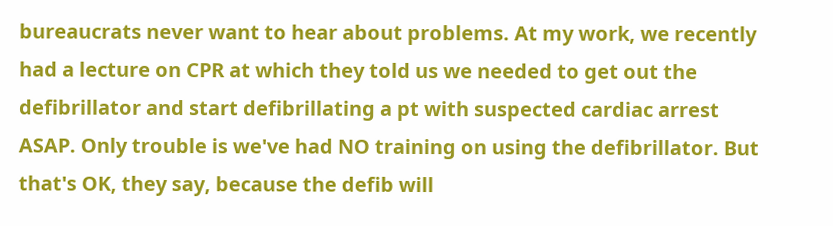bureaucrats never want to hear about problems. At my work, we recently had a lecture on CPR at which they told us we needed to get out the defibrillator and start defibrillating a pt with suspected cardiac arrest ASAP. Only trouble is we've had NO training on using the defibrillator. But that's OK, they say, because the defib will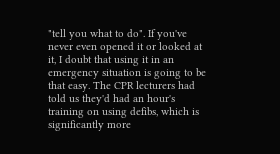"tell you what to do". If you've never even opened it or looked at it, I doubt that using it in an emergency situation is going to be that easy. The CPR lecturers had told us they'd had an hour's training on using defibs, which is significantly more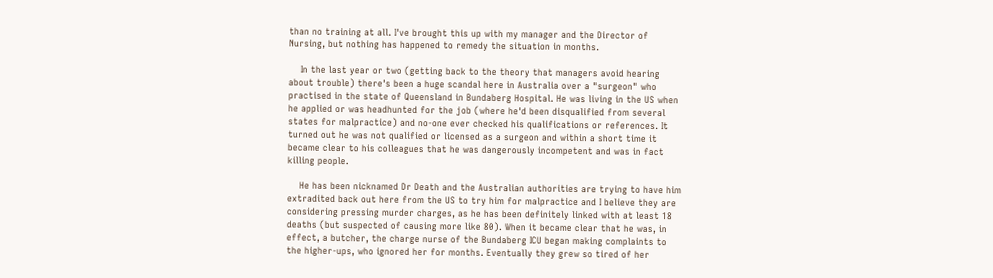than no training at all. I've brought this up with my manager and the Director of Nursing, but nothing has happened to remedy the situation in months.

    In the last year or two (getting back to the theory that managers avoid hearing about trouble) there's been a huge scandal here in Australia over a "surgeon" who practised in the state of Queensland in Bundaberg Hospital. He was living in the US when he applied or was headhunted for the job (where he'd been disqualified from several states for malpractice) and no-one ever checked his qualifications or references. It turned out he was not qualified or licensed as a surgeon and within a short time it became clear to his colleagues that he was dangerously incompetent and was in fact killing people.

    He has been nicknamed Dr Death and the Australian authorities are trying to have him extradited back out here from the US to try him for malpractice and I believe they are considering pressing murder charges, as he has been definitely linked with at least 18 deaths (but suspected of causing more like 80). When it became clear that he was, in effect, a butcher, the charge nurse of the Bundaberg ICU began making complaints to the higher-ups, who ignored her for months. Eventually they grew so tired of her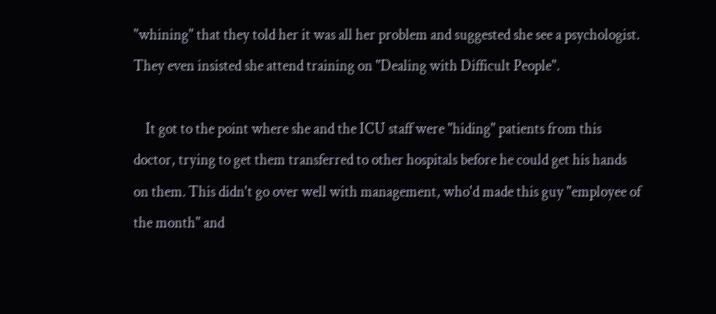"whining" that they told her it was all her problem and suggested she see a psychologist. They even insisted she attend training on "Dealing with Difficult People".

    It got to the point where she and the ICU staff were "hiding" patients from this doctor, trying to get them transferred to other hospitals before he could get his hands on them. This didn't go over well with management, who'd made this guy "employee of the month" and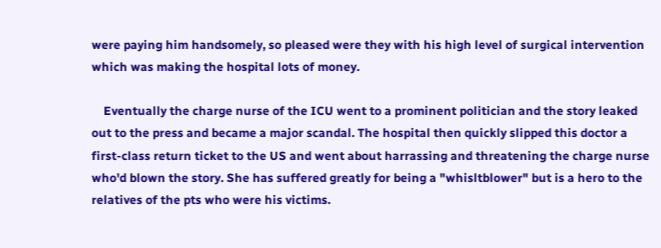were paying him handsomely, so pleased were they with his high level of surgical intervention which was making the hospital lots of money.

    Eventually the charge nurse of the ICU went to a prominent politician and the story leaked out to the press and became a major scandal. The hospital then quickly slipped this doctor a first-class return ticket to the US and went about harrassing and threatening the charge nurse who'd blown the story. She has suffered greatly for being a "whisltblower" but is a hero to the relatives of the pts who were his victims.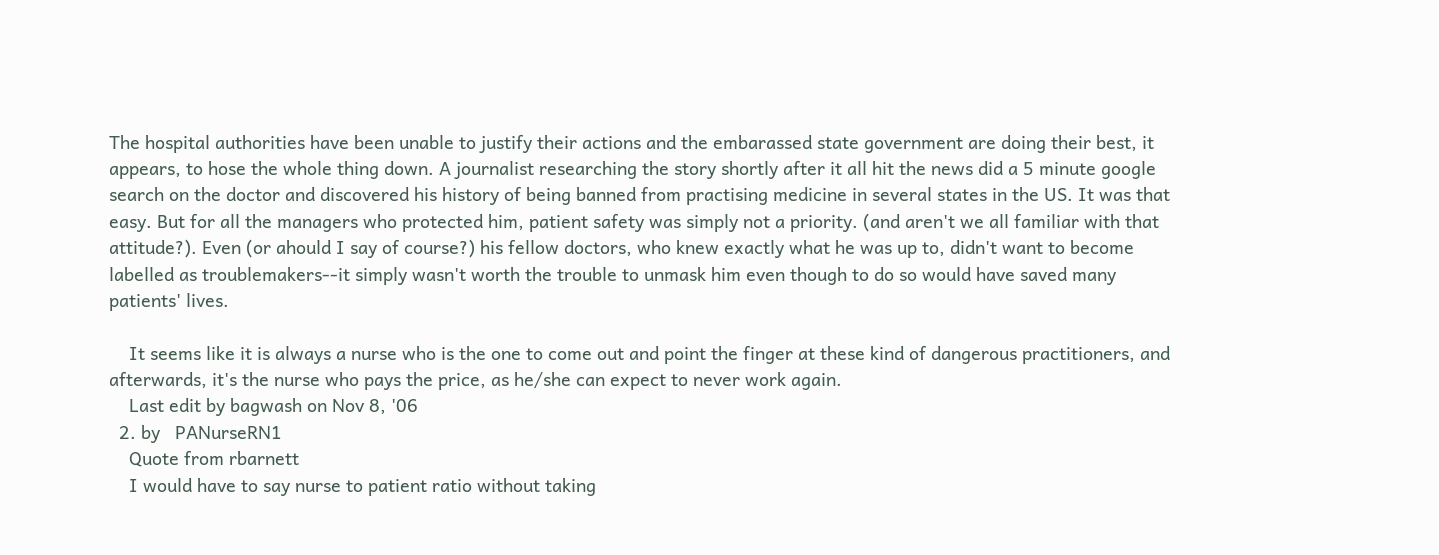The hospital authorities have been unable to justify their actions and the embarassed state government are doing their best, it appears, to hose the whole thing down. A journalist researching the story shortly after it all hit the news did a 5 minute google search on the doctor and discovered his history of being banned from practising medicine in several states in the US. It was that easy. But for all the managers who protected him, patient safety was simply not a priority. (and aren't we all familiar with that attitude?). Even (or ahould I say of course?) his fellow doctors, who knew exactly what he was up to, didn't want to become labelled as troublemakers--it simply wasn't worth the trouble to unmask him even though to do so would have saved many patients' lives.

    It seems like it is always a nurse who is the one to come out and point the finger at these kind of dangerous practitioners, and afterwards, it's the nurse who pays the price, as he/she can expect to never work again.
    Last edit by bagwash on Nov 8, '06
  2. by   PANurseRN1
    Quote from rbarnett
    I would have to say nurse to patient ratio without taking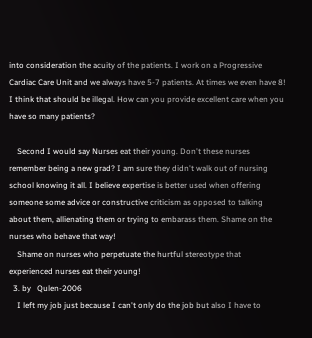into consideration the acuity of the patients. I work on a Progressive Cardiac Care Unit and we always have 5-7 patients. At times we even have 8! I think that should be illegal. How can you provide excellent care when you have so many patients?

    Second I would say Nurses eat their young. Don't these nurses remember being a new grad? I am sure they didn't walk out of nursing school knowing it all. I believe expertise is better used when offering someone some advice or constructive criticism as opposed to talking about them, allienating them or trying to embarass them. Shame on the nurses who behave that way!
    Shame on nurses who perpetuate the hurtful stereotype that experienced nurses eat their young!
  3. by   Qulen-2006
    I left my job just because I can't only do the job but also I have to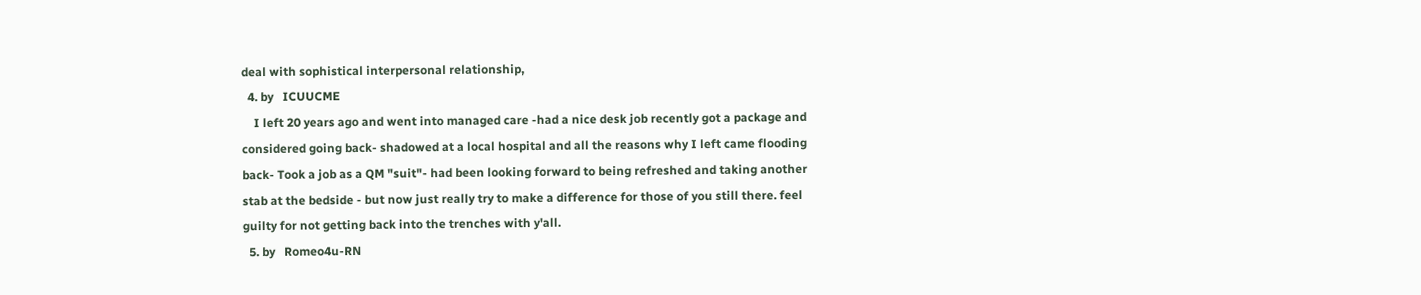deal with sophistical interpersonal relationship,
  4. by   ICUUCME
    I left 20 years ago and went into managed care -had a nice desk job recently got a package and considered going back- shadowed at a local hospital and all the reasons why I left came flooding back- Took a job as a QM "suit"- had been looking forward to being refreshed and taking another stab at the bedside - but now just really try to make a difference for those of you still there. feel guilty for not getting back into the trenches with y'all.
  5. by   Romeo4u-RN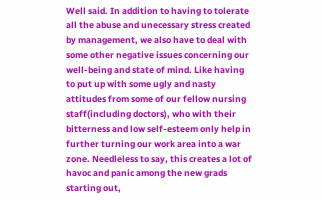Well said. In addition to having to tolerate all the abuse and unecessary stress created by management, we also have to deal with some other negative issues concerning our well-being and state of mind. Like having to put up with some ugly and nasty attitudes from some of our fellow nursing staff(including doctors), who with their bitterness and low self-esteem only help in further turning our work area into a war zone. Needleless to say, this creates a lot of havoc and panic among the new grads starting out,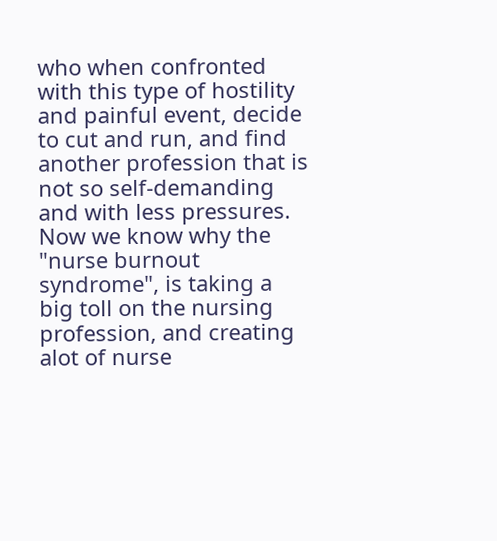who when confronted with this type of hostility and painful event, decide to cut and run, and find another profession that is not so self-demanding and with less pressures. Now we know why the "nurse burnout syndrome", is taking a big toll on the nursing profession, and creating alot of nurse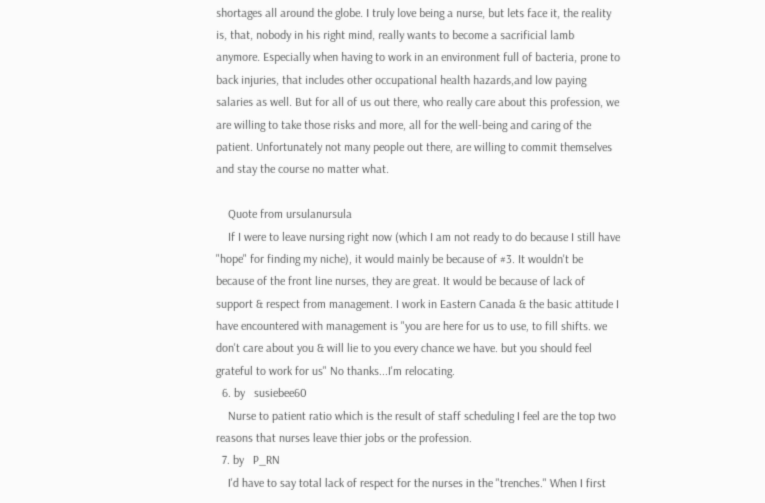shortages all around the globe. I truly love being a nurse, but lets face it, the reality is, that, nobody in his right mind, really wants to become a sacrificial lamb anymore. Especially when having to work in an environment full of bacteria, prone to back injuries, that includes other occupational health hazards,and low paying salaries as well. But for all of us out there, who really care about this profession, we are willing to take those risks and more, all for the well-being and caring of the patient. Unfortunately not many people out there, are willing to commit themselves and stay the course no matter what.

    Quote from ursulanursula
    If I were to leave nursing right now (which I am not ready to do because I still have "hope" for finding my niche), it would mainly be because of #3. It wouldn't be because of the front line nurses, they are great. It would be because of lack of support & respect from management. I work in Eastern Canada & the basic attitude I have encountered with management is "you are here for us to use, to fill shifts. we don't care about you & will lie to you every chance we have. but you should feel grateful to work for us" No thanks...I'm relocating.
  6. by   susiebee60
    Nurse to patient ratio which is the result of staff scheduling I feel are the top two reasons that nurses leave thier jobs or the profession.
  7. by   P_RN
    I'd have to say total lack of respect for the nurses in the "trenches." When I first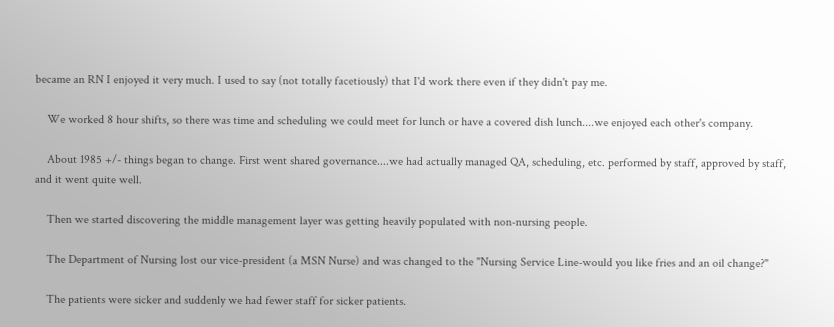became an RN I enjoyed it very much. I used to say (not totally facetiously) that I'd work there even if they didn't pay me.

    We worked 8 hour shifts, so there was time and scheduling we could meet for lunch or have a covered dish lunch....we enjoyed each other's company.

    About 1985 +/- things began to change. First went shared governance....we had actually managed QA, scheduling, etc. performed by staff, approved by staff, and it went quite well.

    Then we started discovering the middle management layer was getting heavily populated with non-nursing people.

    The Department of Nursing lost our vice-president (a MSN Nurse) and was changed to the "Nursing Service Line-would you like fries and an oil change?"

    The patients were sicker and suddenly we had fewer staff for sicker patients.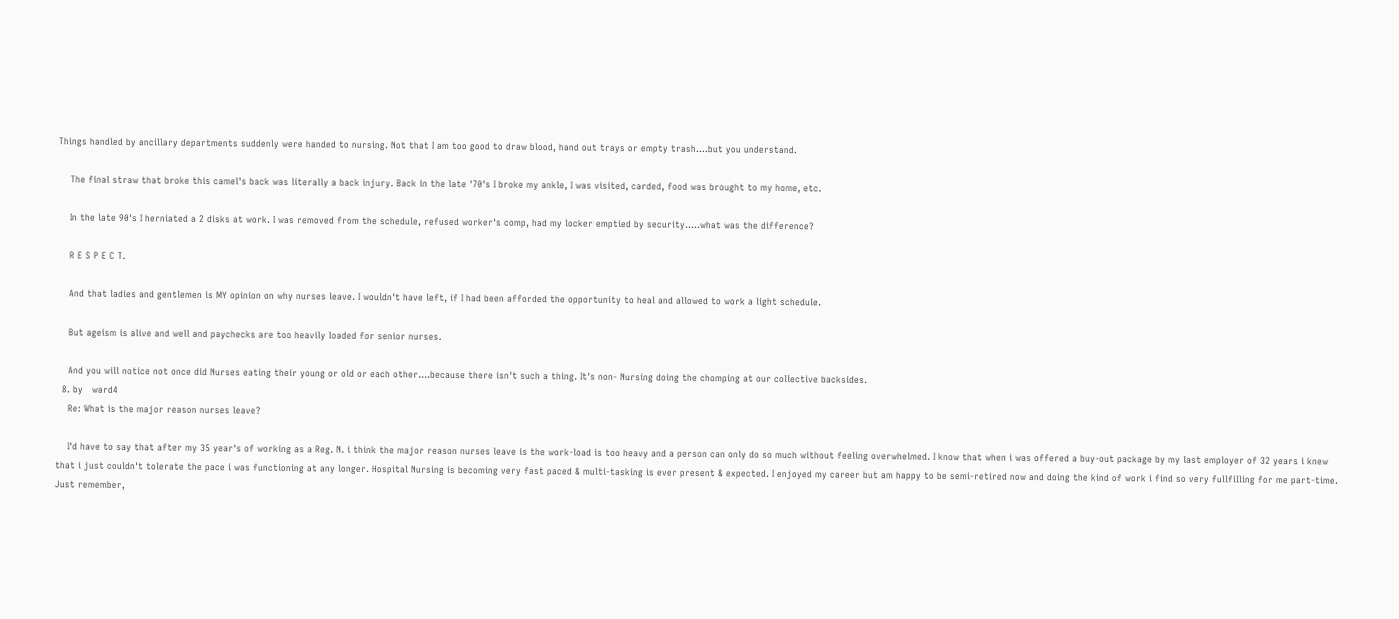Things handled by ancillary departments suddenly were handed to nursing. Not that I am too good to draw blood, hand out trays or empty trash....but you understand.

    The final straw that broke this camel's back was literally a back injury. Back in the late '70's I broke my ankle, I was visited, carded, food was brought to my home, etc.

    In the late 90's I herniated a 2 disks at work. I was removed from the schedule, refused worker's comp, had my locker emptied by security.....what was the difference?

    R E S P E C T.

    And that ladies and gentlemen is MY opinion on why nurses leave. I wouldn't have left, if I had been afforded the opportunity to heal and allowed to work a light schedule.

    But ageism is alive and well and paychecks are too heavily loaded for senior nurses.

    And you will notice not once did Nurses eating their young or old or each other....because there isn't such a thing. It's non- Nursing doing the chomping at our collective backsides.
  8. by   ward4
    Re: What is the major reason nurses leave?

    I'd have to say that after my 35 year's of working as a Reg. N. i think the major reason nurses leave is the work-load is too heavy and a person can only do so much without feeling overwhelmed. I know that when i was offered a buy-out package by my last employer of 32 years i knew that i just couldn't tolerate the pace i was functioning at any longer. Hospital Nursing is becoming very fast paced & multi-tasking is ever present & expected. I enjoyed my career but am happy to be semi-retired now and doing the kind of work i find so very fullfilling for me part-time. Just remember,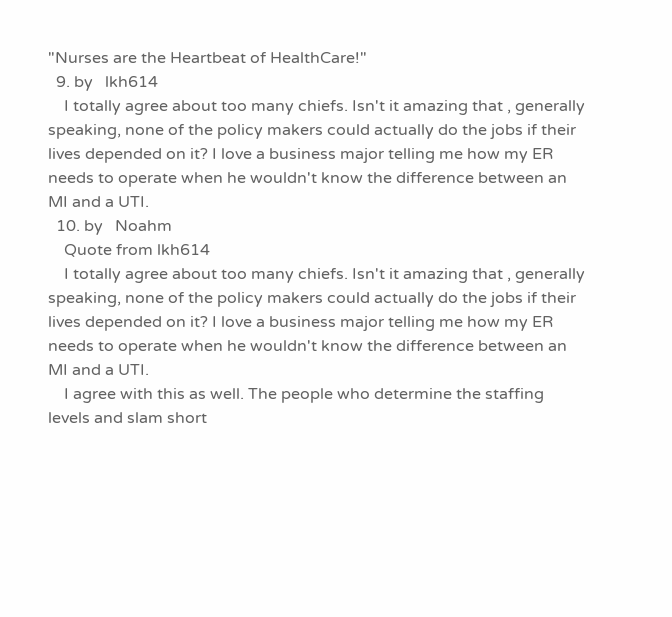"Nurses are the Heartbeat of HealthCare!"
  9. by   lkh614
    I totally agree about too many chiefs. Isn't it amazing that , generally speaking, none of the policy makers could actually do the jobs if their lives depended on it? I love a business major telling me how my ER needs to operate when he wouldn't know the difference between an MI and a UTI.
  10. by   Noahm
    Quote from lkh614
    I totally agree about too many chiefs. Isn't it amazing that , generally speaking, none of the policy makers could actually do the jobs if their lives depended on it? I love a business major telling me how my ER needs to operate when he wouldn't know the difference between an MI and a UTI.
    I agree with this as well. The people who determine the staffing levels and slam short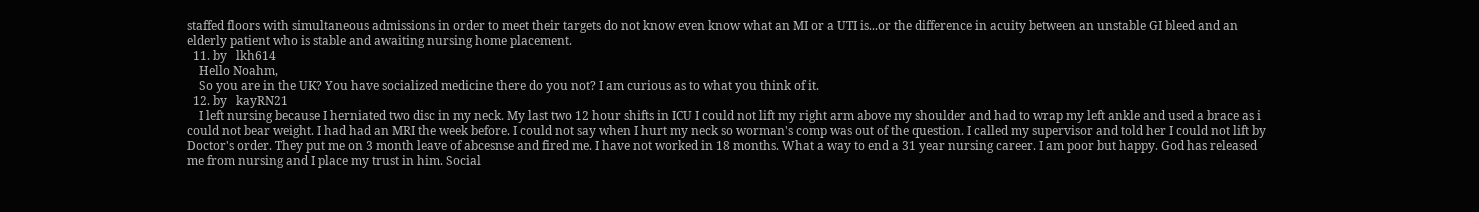staffed floors with simultaneous admissions in order to meet their targets do not know even know what an MI or a UTI is...or the difference in acuity between an unstable GI bleed and an elderly patient who is stable and awaiting nursing home placement.
  11. by   lkh614
    Hello Noahm,
    So you are in the UK? You have socialized medicine there do you not? I am curious as to what you think of it.
  12. by   kayRN21
    I left nursing because I herniated two disc in my neck. My last two 12 hour shifts in ICU I could not lift my right arm above my shoulder and had to wrap my left ankle and used a brace as i could not bear weight. I had had an MRI the week before. I could not say when I hurt my neck so worman's comp was out of the question. I called my supervisor and told her I could not lift by Doctor's order. They put me on 3 month leave of abcesnse and fired me. I have not worked in 18 months. What a way to end a 31 year nursing career. I am poor but happy. God has released me from nursing and I place my trust in him. Social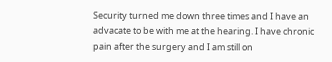Security turned me down three times and I have an advacate to be with me at the hearing. I have chronic pain after the surgery and I am still on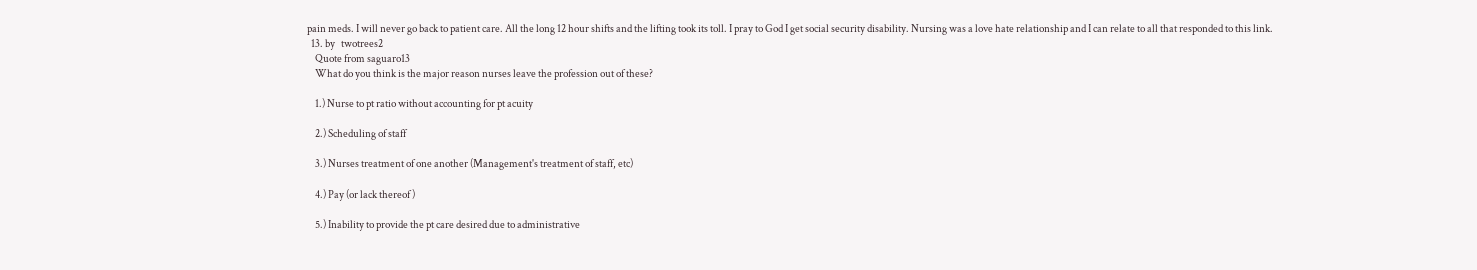pain meds. I will never go back to patient care. All the long 12 hour shifts and the lifting took its toll. I pray to God I get social security disability. Nursing was a love hate relationship and I can relate to all that responded to this link.
  13. by   twotrees2
    Quote from saguaro13
    What do you think is the major reason nurses leave the profession out of these?

    1.) Nurse to pt ratio without accounting for pt acuity

    2.) Scheduling of staff

    3.) Nurses treatment of one another (Management's treatment of staff, etc)

    4.) Pay (or lack thereof )

    5.) Inability to provide the pt care desired due to administrative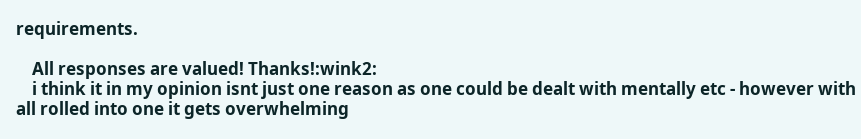requirements.

    All responses are valued! Thanks!:wink2:
    i think it in my opinion isnt just one reason as one could be dealt with mentally etc - however with all rolled into one it gets overwhelming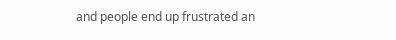and people end up frustrated an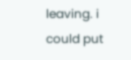leaving. i could put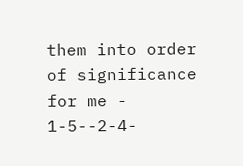them into order of significance for me - 1-5--2-4-